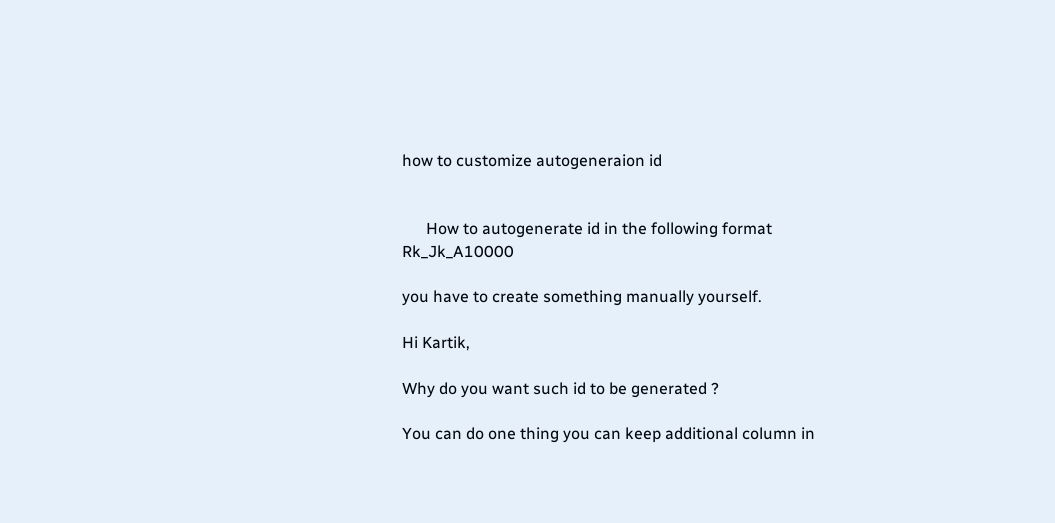how to customize autogeneraion id


      How to autogenerate id in the following format Rk_Jk_A10000

you have to create something manually yourself.

Hi Kartik,

Why do you want such id to be generated ?

You can do one thing you can keep additional column in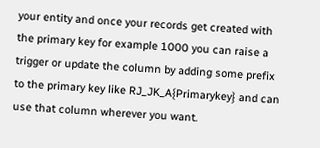your entity and once your records get created with the primary key for example 1000 you can raise a trigger or update the column by adding some prefix to the primary key like RJ_JK_A{Primarykey} and can use that column wherever you want.